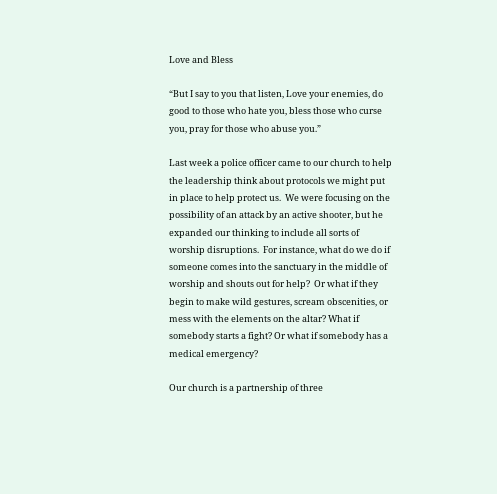Love and Bless

“But I say to you that listen, Love your enemies, do good to those who hate you, bless those who curse you, pray for those who abuse you.”

Last week a police officer came to our church to help the leadership think about protocols we might put in place to help protect us.  We were focusing on the possibility of an attack by an active shooter, but he expanded our thinking to include all sorts of worship disruptions.  For instance, what do we do if someone comes into the sanctuary in the middle of worship and shouts out for help?  Or what if they begin to make wild gestures, scream obscenities, or mess with the elements on the altar? What if somebody starts a fight? Or what if somebody has a medical emergency?

Our church is a partnership of three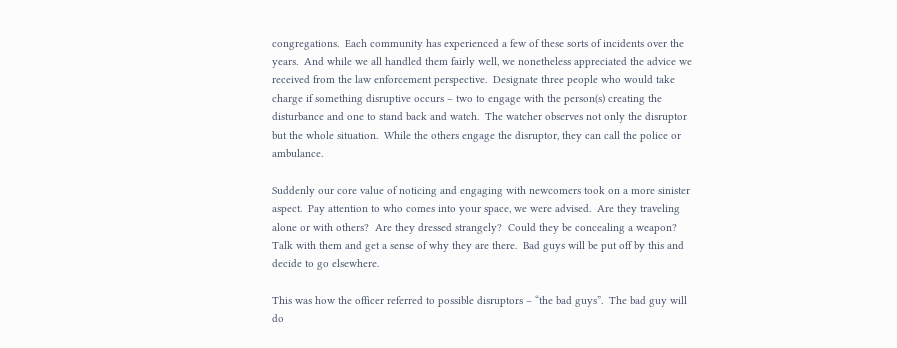congregations.  Each community has experienced a few of these sorts of incidents over the years.  And while we all handled them fairly well, we nonetheless appreciated the advice we received from the law enforcement perspective.  Designate three people who would take charge if something disruptive occurs – two to engage with the person(s) creating the disturbance and one to stand back and watch.  The watcher observes not only the disruptor but the whole situation.  While the others engage the disruptor, they can call the police or ambulance.

Suddenly our core value of noticing and engaging with newcomers took on a more sinister aspect.  Pay attention to who comes into your space, we were advised.  Are they traveling alone or with others?  Are they dressed strangely?  Could they be concealing a weapon?  Talk with them and get a sense of why they are there.  Bad guys will be put off by this and decide to go elsewhere.

This was how the officer referred to possible disruptors – “the bad guys”.  The bad guy will do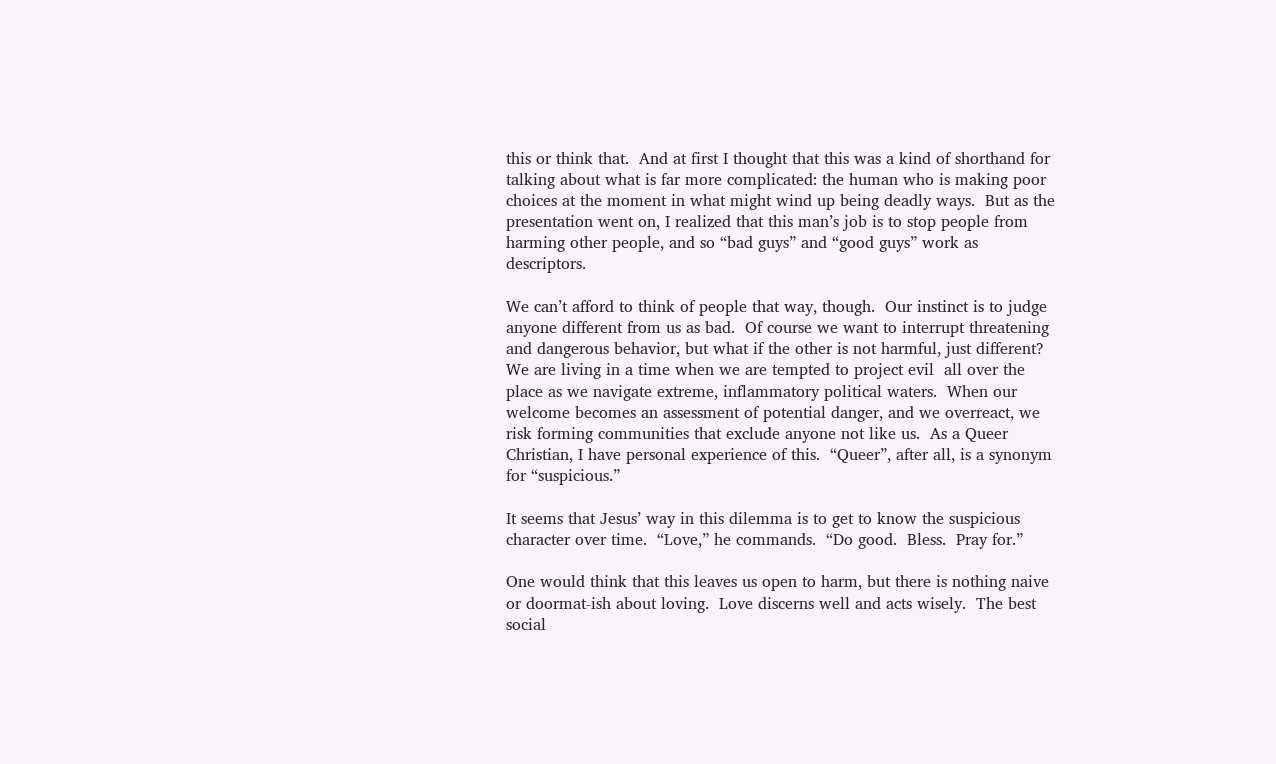this or think that.  And at first I thought that this was a kind of shorthand for talking about what is far more complicated: the human who is making poor choices at the moment in what might wind up being deadly ways.  But as the presentation went on, I realized that this man’s job is to stop people from harming other people, and so “bad guys” and “good guys” work as descriptors.

We can’t afford to think of people that way, though.  Our instinct is to judge anyone different from us as bad.  Of course we want to interrupt threatening and dangerous behavior, but what if the other is not harmful, just different?  We are living in a time when we are tempted to project evil  all over the place as we navigate extreme, inflammatory political waters.  When our welcome becomes an assessment of potential danger, and we overreact, we risk forming communities that exclude anyone not like us.  As a Queer Christian, I have personal experience of this.  “Queer”, after all, is a synonym for “suspicious.”

It seems that Jesus’ way in this dilemma is to get to know the suspicious character over time.  “Love,” he commands.  “Do good.  Bless.  Pray for.”

One would think that this leaves us open to harm, but there is nothing naive or doormat-ish about loving.  Love discerns well and acts wisely.  The best social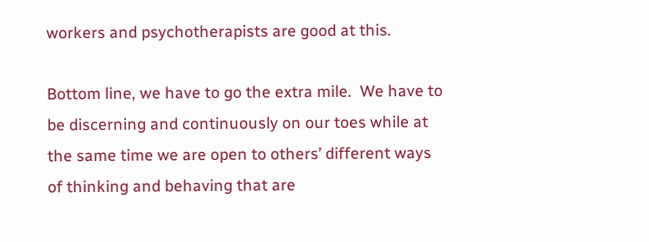workers and psychotherapists are good at this.

Bottom line, we have to go the extra mile.  We have to be discerning and continuously on our toes while at the same time we are open to others’ different ways of thinking and behaving that are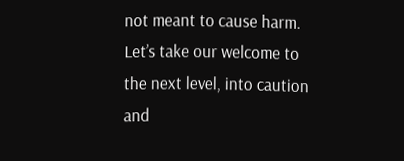not meant to cause harm.  Let’s take our welcome to the next level, into caution and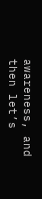awareness, and then let’s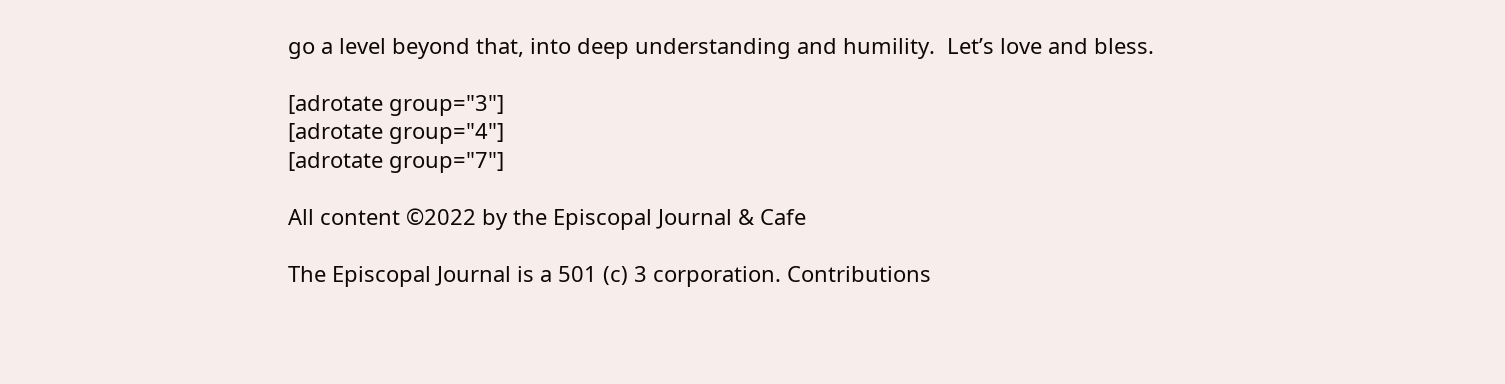go a level beyond that, into deep understanding and humility.  Let’s love and bless.

[adrotate group="3"]
[adrotate group="4"]
[adrotate group="7"]

All content ©2022 by the Episcopal Journal & Cafe

The Episcopal Journal is a 501 (c) 3 corporation. Contributions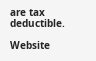are tax deductible.

Website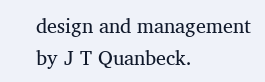design and management  by J T Quanbeck.